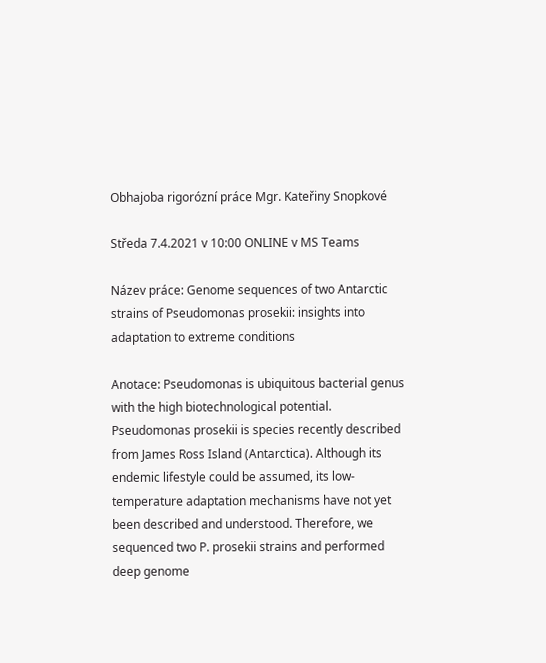Obhajoba rigorózní práce Mgr. Kateřiny Snopkové

Středa 7.4.2021 v 10:00 ONLINE v MS Teams

Název práce: Genome sequences of two Antarctic strains of Pseudomonas prosekii: insights into adaptation to extreme conditions

Anotace: Pseudomonas is ubiquitous bacterial genus with the high biotechnological potential. Pseudomonas prosekii is species recently described from James Ross Island (Antarctica). Although its endemic lifestyle could be assumed, its low-temperature adaptation mechanisms have not yet been described and understood. Therefore, we sequenced two P. prosekii strains and performed deep genome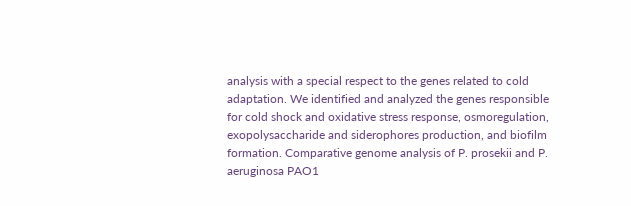analysis with a special respect to the genes related to cold adaptation. We identified and analyzed the genes responsible for cold shock and oxidative stress response, osmoregulation, exopolysaccharide and siderophores production, and biofilm formation. Comparative genome analysis of P. prosekii and P. aeruginosa PAO1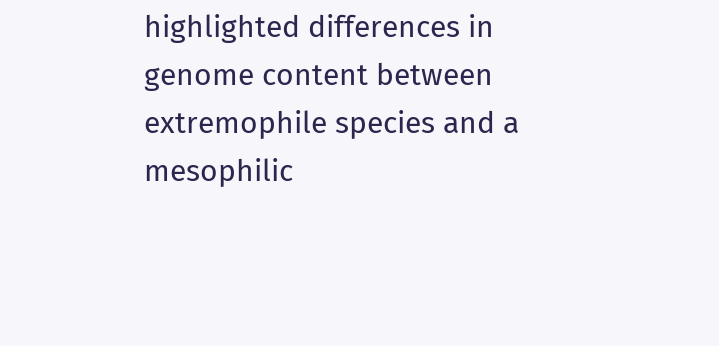highlighted differences in genome content between extremophile species and a mesophilic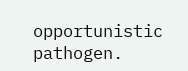opportunistic pathogen.